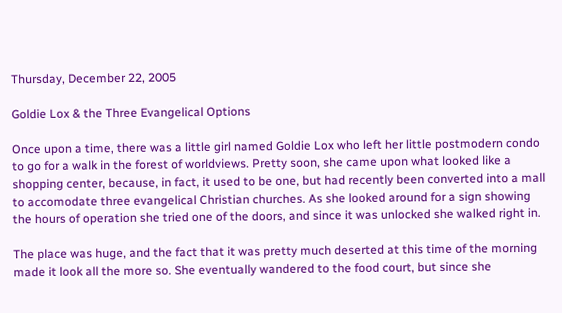Thursday, December 22, 2005

Goldie Lox & the Three Evangelical Options

Once upon a time, there was a little girl named Goldie Lox who left her little postmodern condo to go for a walk in the forest of worldviews. Pretty soon, she came upon what looked like a shopping center, because, in fact, it used to be one, but had recently been converted into a mall to accomodate three evangelical Christian churches. As she looked around for a sign showing the hours of operation she tried one of the doors, and since it was unlocked she walked right in.

The place was huge, and the fact that it was pretty much deserted at this time of the morning made it look all the more so. She eventually wandered to the food court, but since she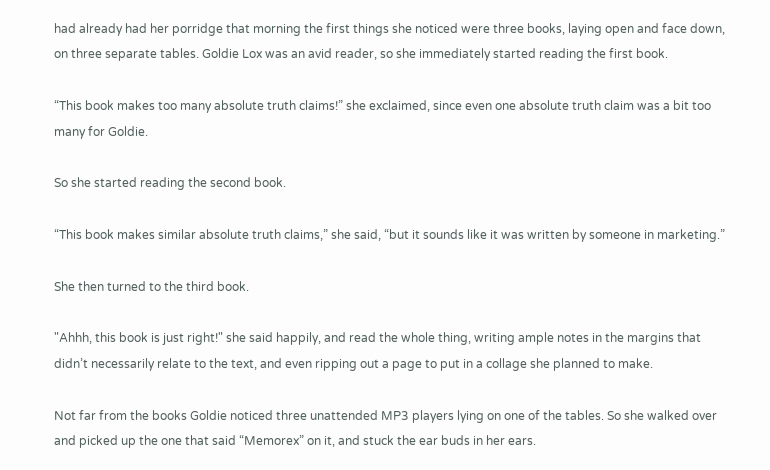had already had her porridge that morning the first things she noticed were three books, laying open and face down, on three separate tables. Goldie Lox was an avid reader, so she immediately started reading the first book.

“This book makes too many absolute truth claims!” she exclaimed, since even one absolute truth claim was a bit too many for Goldie.

So she started reading the second book.

“This book makes similar absolute truth claims,” she said, “but it sounds like it was written by someone in marketing.”

She then turned to the third book.

"Ahhh, this book is just right!" she said happily, and read the whole thing, writing ample notes in the margins that didn’t necessarily relate to the text, and even ripping out a page to put in a collage she planned to make.

Not far from the books Goldie noticed three unattended MP3 players lying on one of the tables. So she walked over and picked up the one that said “Memorex” on it, and stuck the ear buds in her ears.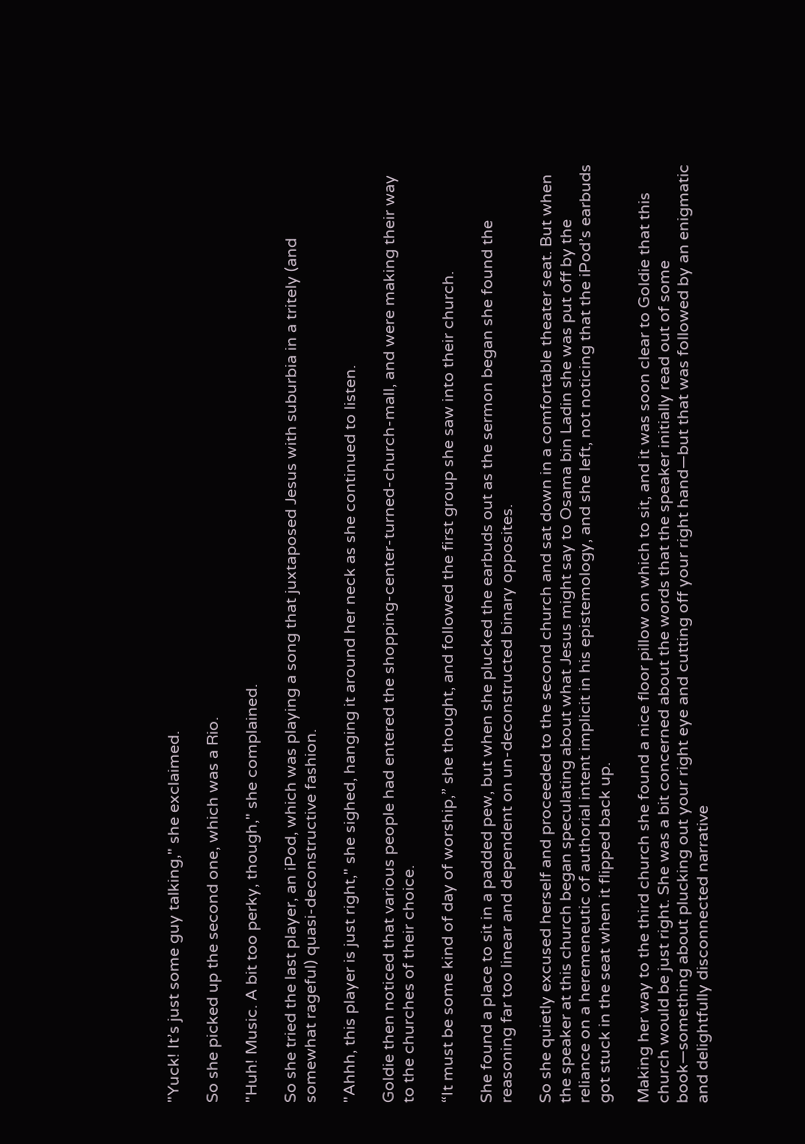"Yuck! It’s just some guy talking," she exclaimed.

So she picked up the second one, which was a Rio.

"Huh! Music. A bit too perky, though," she complained.

So she tried the last player, an iPod, which was playing a song that juxtaposed Jesus with suburbia in a tritely (and somewhat rageful) quasi-deconstructive fashion.

"Ahhh, this player is just right," she sighed, hanging it around her neck as she continued to listen.

Goldie then noticed that various people had entered the shopping-center-turned-church-mall, and were making their way to the churches of their choice.

“It must be some kind of day of worship,” she thought, and followed the first group she saw into their church.

She found a place to sit in a padded pew, but when she plucked the earbuds out as the sermon began she found the reasoning far too linear and dependent on un-deconstructed binary opposites.

So she quietly excused herself and proceeded to the second church and sat down in a comfortable theater seat. But when the speaker at this church began speculating about what Jesus might say to Osama bin Ladin she was put off by the reliance on a heremeneutic of authorial intent implicit in his epistemology, and she left, not noticing that the iPod’s earbuds got stuck in the seat when it flipped back up.

Making her way to the third church she found a nice floor pillow on which to sit, and it was soon clear to Goldie that this church would be just right. She was a bit concerned about the words that the speaker initially read out of some book—something about plucking out your right eye and cutting off your right hand—but that was followed by an enigmatic and delightfully disconnected narrative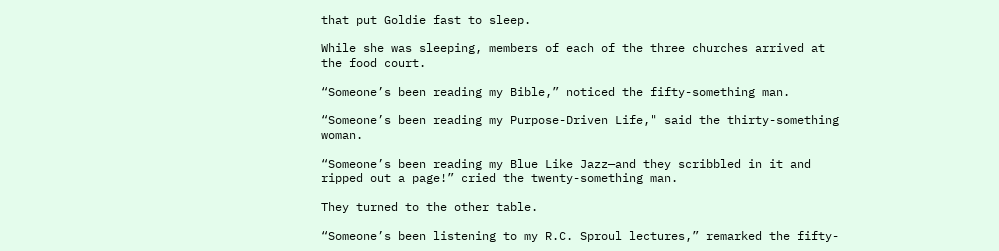that put Goldie fast to sleep.

While she was sleeping, members of each of the three churches arrived at the food court.

“Someone’s been reading my Bible,” noticed the fifty-something man.

“Someone’s been reading my Purpose-Driven Life," said the thirty-something woman.

“Someone’s been reading my Blue Like Jazz—and they scribbled in it and ripped out a page!” cried the twenty-something man.

They turned to the other table.

“Someone’s been listening to my R.C. Sproul lectures,” remarked the fifty-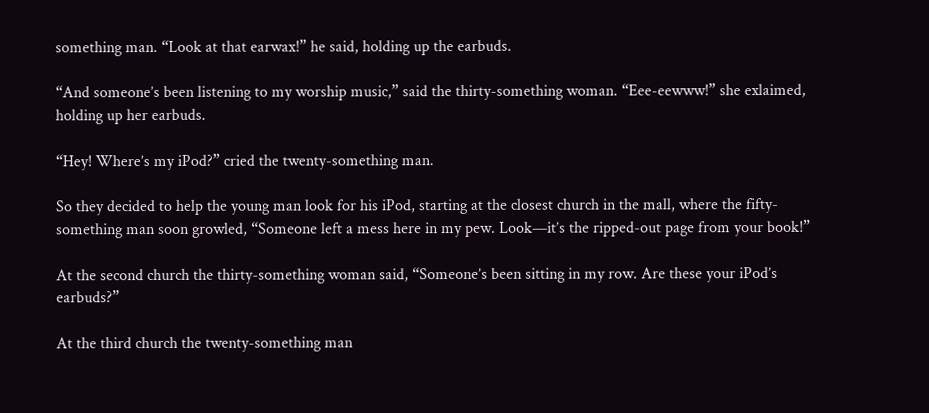something man. “Look at that earwax!” he said, holding up the earbuds.

“And someone’s been listening to my worship music,” said the thirty-something woman. “Eee-eewww!” she exlaimed, holding up her earbuds.

“Hey! Where’s my iPod?” cried the twenty-something man.

So they decided to help the young man look for his iPod, starting at the closest church in the mall, where the fifty-something man soon growled, “Someone left a mess here in my pew. Look—it’s the ripped-out page from your book!”

At the second church the thirty-something woman said, “Someone’s been sitting in my row. Are these your iPod’s earbuds?”

At the third church the twenty-something man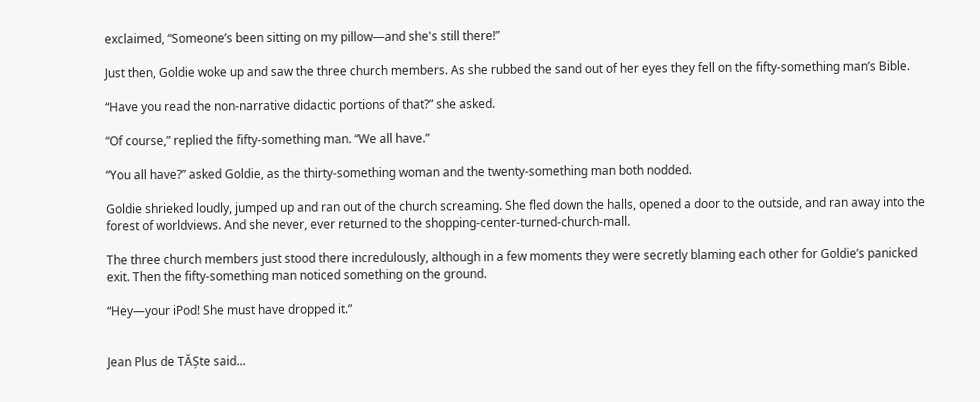exclaimed, “Someone’s been sitting on my pillow—and she's still there!”

Just then, Goldie woke up and saw the three church members. As she rubbed the sand out of her eyes they fell on the fifty-something man’s Bible.

“Have you read the non-narrative didactic portions of that?” she asked.

“Of course,” replied the fifty-something man. “We all have.”

“You all have?” asked Goldie, as the thirty-something woman and the twenty-something man both nodded.

Goldie shrieked loudly, jumped up and ran out of the church screaming. She fled down the halls, opened a door to the outside, and ran away into the forest of worldviews. And she never, ever returned to the shopping-center-turned-church-mall.

The three church members just stood there incredulously, although in a few moments they were secretly blaming each other for Goldie’s panicked exit. Then the fifty-something man noticed something on the ground.

“Hey—your iPod! She must have dropped it.”


Jean Plus de TĂȘte said...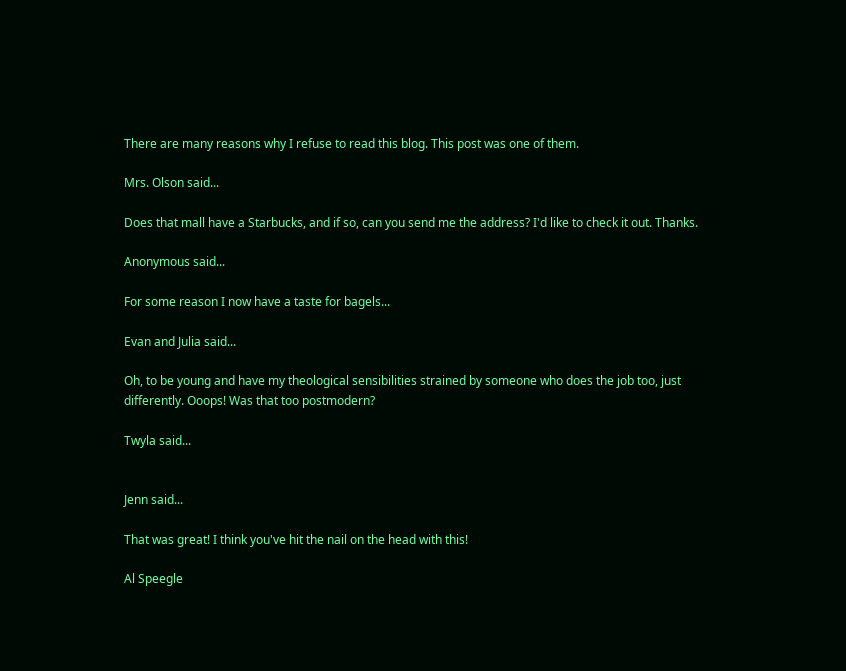There are many reasons why I refuse to read this blog. This post was one of them.

Mrs. Olson said...

Does that mall have a Starbucks, and if so, can you send me the address? I'd like to check it out. Thanks.

Anonymous said...

For some reason I now have a taste for bagels...

Evan and Julia said...

Oh, to be young and have my theological sensibilities strained by someone who does the job too, just differently. Ooops! Was that too postmodern?

Twyla said...


Jenn said...

That was great! I think you've hit the nail on the head with this!

Al Speegle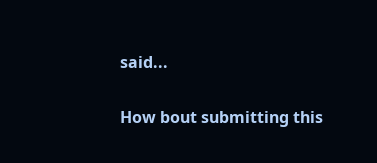said...

How bout submitting this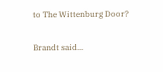to The Wittenburg Door?

Brandt said...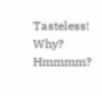Tasteless! Why? Hmmmm?